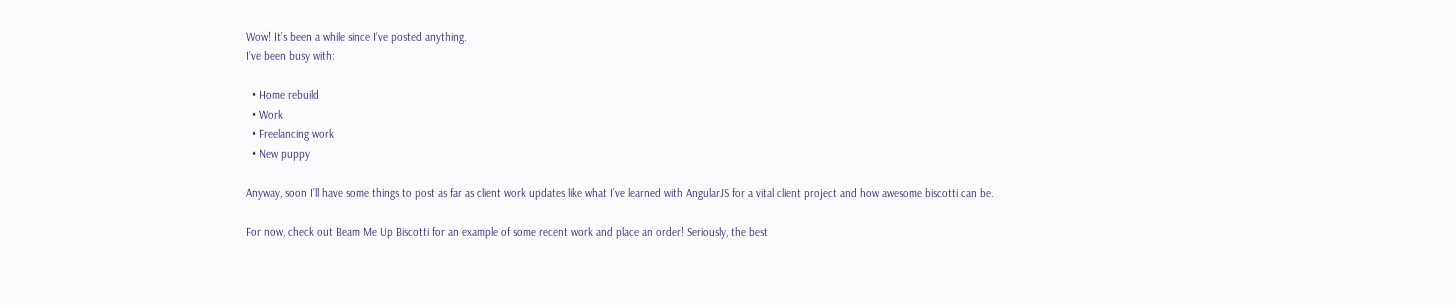Wow! It’s been a while since I’ve posted anything.
I’ve been busy with:

  • Home rebuild
  • Work
  • Freelancing work
  • New puppy

Anyway, soon I’ll have some things to post as far as client work updates like what I’ve learned with AngularJS for a vital client project and how awesome biscotti can be.

For now, check out Beam Me Up Biscotti for an example of some recent work and place an order! Seriously, the best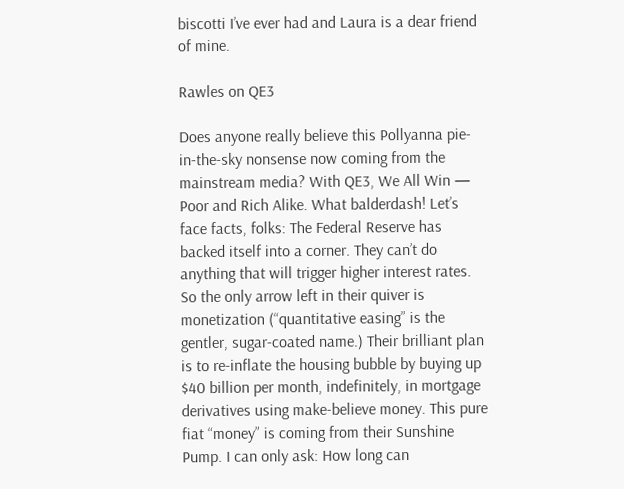biscotti I’ve ever had and Laura is a dear friend of mine.

Rawles on QE3

Does anyone really believe this Pollyanna pie-in-the-sky nonsense now coming from the mainstream media? With QE3, We All Win — Poor and Rich Alike. What balderdash! Let’s face facts, folks: The Federal Reserve has backed itself into a corner. They can’t do anything that will trigger higher interest rates. So the only arrow left in their quiver is monetization (“quantitative easing” is the gentler, sugar-coated name.) Their brilliant plan is to re-inflate the housing bubble by buying up $40 billion per month, indefinitely, in mortgage derivatives using make-believe money. This pure fiat “money” is coming from their Sunshine Pump. I can only ask: How long can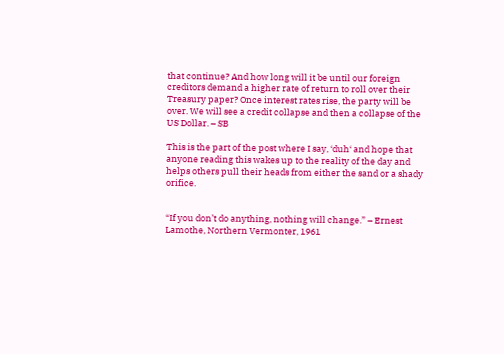that continue? And how long will it be until our foreign creditors demand a higher rate of return to roll over their Treasury paper? Once interest rates rise, the party will be over. We will see a credit collapse and then a collapse of the US Dollar. – SB

This is the part of the post where I say, ‘duh‘ and hope that anyone reading this wakes up to the reality of the day and helps others pull their heads from either the sand or a shady orifice.


“If you don’t do anything, nothing will change.” – Ernest Lamothe, Northern Vermonter, 1961